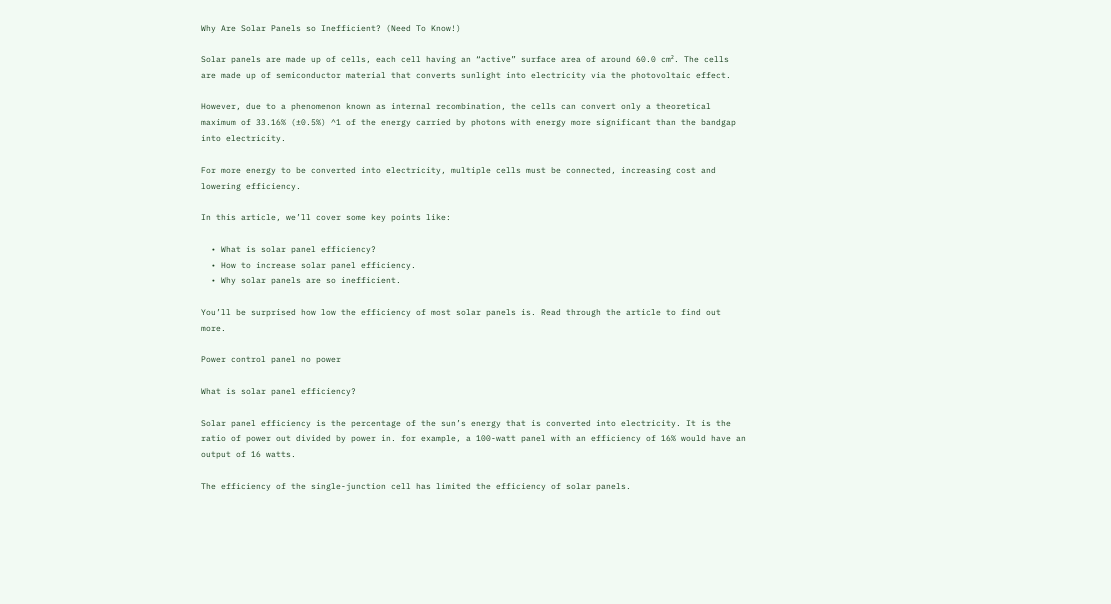Why Are Solar Panels so Inefficient? (Need To Know!)

Solar panels are made up of cells, each cell having an “active” surface area of around 60.0 cm². The cells are made up of semiconductor material that converts sunlight into electricity via the photovoltaic effect.

However, due to a phenomenon known as internal recombination, the cells can convert only a theoretical maximum of 33.16% (±0.5%) ^1 of the energy carried by photons with energy more significant than the bandgap into electricity.

For more energy to be converted into electricity, multiple cells must be connected, increasing cost and lowering efficiency.

In this article, we’ll cover some key points like:

  • What is solar panel efficiency?
  • How to increase solar panel efficiency.
  • Why solar panels are so inefficient.

You’ll be surprised how low the efficiency of most solar panels is. Read through the article to find out more.

Power control panel no power

What is solar panel efficiency?

Solar panel efficiency is the percentage of the sun’s energy that is converted into electricity. It is the ratio of power out divided by power in. for example, a 100-watt panel with an efficiency of 16% would have an output of 16 watts.

The efficiency of the single-junction cell has limited the efficiency of solar panels.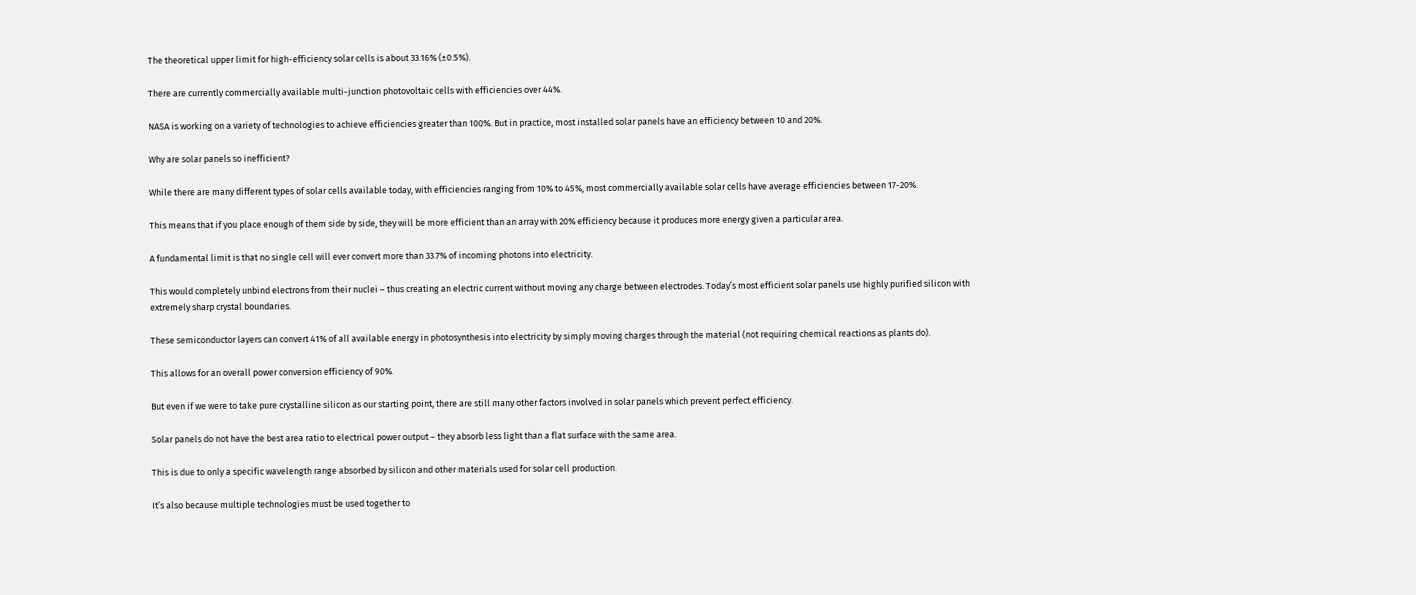The theoretical upper limit for high-efficiency solar cells is about 33.16% (±0.5%).

There are currently commercially available multi-junction photovoltaic cells with efficiencies over 44%.

NASA is working on a variety of technologies to achieve efficiencies greater than 100%. But in practice, most installed solar panels have an efficiency between 10 and 20%.

Why are solar panels so inefficient?

While there are many different types of solar cells available today, with efficiencies ranging from 10% to 45%, most commercially available solar cells have average efficiencies between 17-20%.

This means that if you place enough of them side by side, they will be more efficient than an array with 20% efficiency because it produces more energy given a particular area.

A fundamental limit is that no single cell will ever convert more than 33.7% of incoming photons into electricity.

This would completely unbind electrons from their nuclei – thus creating an electric current without moving any charge between electrodes. Today’s most efficient solar panels use highly purified silicon with extremely sharp crystal boundaries.

These semiconductor layers can convert 41% of all available energy in photosynthesis into electricity by simply moving charges through the material (not requiring chemical reactions as plants do).

This allows for an overall power conversion efficiency of 90%.

But even if we were to take pure crystalline silicon as our starting point, there are still many other factors involved in solar panels which prevent perfect efficiency.

Solar panels do not have the best area ratio to electrical power output – they absorb less light than a flat surface with the same area.

This is due to only a specific wavelength range absorbed by silicon and other materials used for solar cell production.

It’s also because multiple technologies must be used together to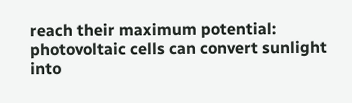reach their maximum potential: photovoltaic cells can convert sunlight into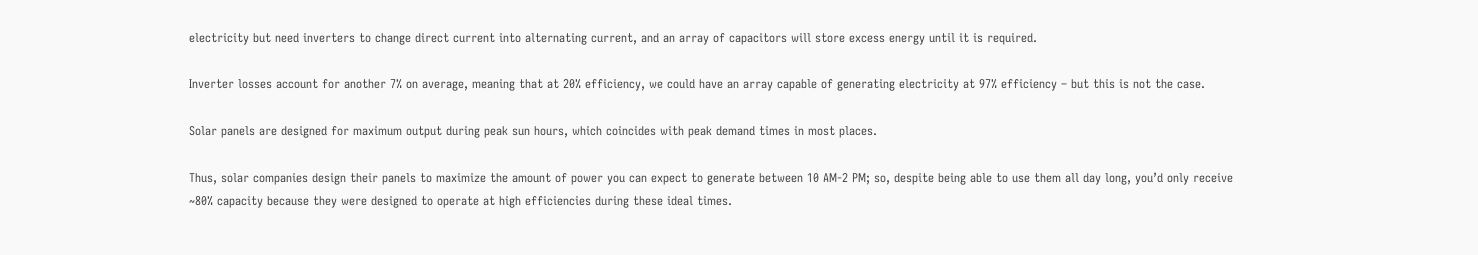electricity but need inverters to change direct current into alternating current, and an array of capacitors will store excess energy until it is required.

Inverter losses account for another 7% on average, meaning that at 20% efficiency, we could have an array capable of generating electricity at 97% efficiency – but this is not the case.

Solar panels are designed for maximum output during peak sun hours, which coincides with peak demand times in most places.

Thus, solar companies design their panels to maximize the amount of power you can expect to generate between 10 AM-2 PM; so, despite being able to use them all day long, you’d only receive ~80% capacity because they were designed to operate at high efficiencies during these ideal times.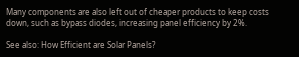Many components are also left out of cheaper products to keep costs down, such as bypass diodes, increasing panel efficiency by 2%.

See also: How Efficient are Solar Panels?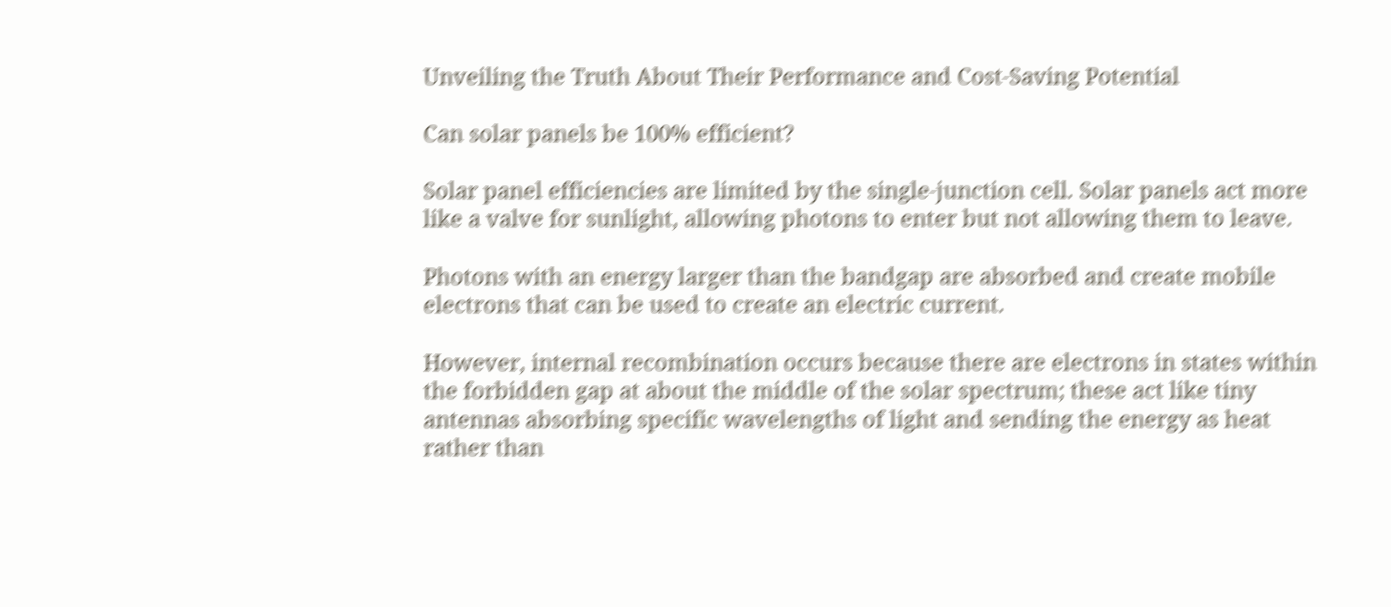Unveiling the Truth About Their Performance and Cost-Saving Potential

Can solar panels be 100% efficient?

Solar panel efficiencies are limited by the single-junction cell. Solar panels act more like a valve for sunlight, allowing photons to enter but not allowing them to leave.

Photons with an energy larger than the bandgap are absorbed and create mobile electrons that can be used to create an electric current.

However, internal recombination occurs because there are electrons in states within the forbidden gap at about the middle of the solar spectrum; these act like tiny antennas absorbing specific wavelengths of light and sending the energy as heat rather than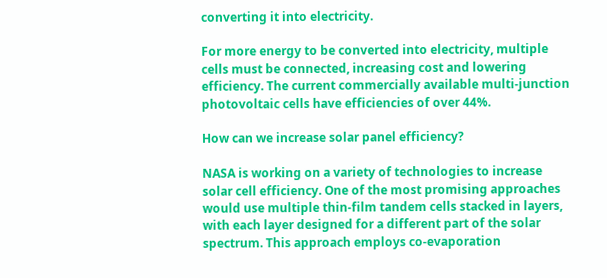converting it into electricity.

For more energy to be converted into electricity, multiple cells must be connected, increasing cost and lowering efficiency. The current commercially available multi-junction photovoltaic cells have efficiencies of over 44%.

How can we increase solar panel efficiency?

NASA is working on a variety of technologies to increase solar cell efficiency. One of the most promising approaches would use multiple thin-film tandem cells stacked in layers, with each layer designed for a different part of the solar spectrum. This approach employs co-evaporation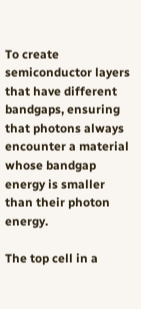To create semiconductor layers that have different bandgaps, ensuring that photons always encounter a material whose bandgap energy is smaller than their photon energy.

The top cell in a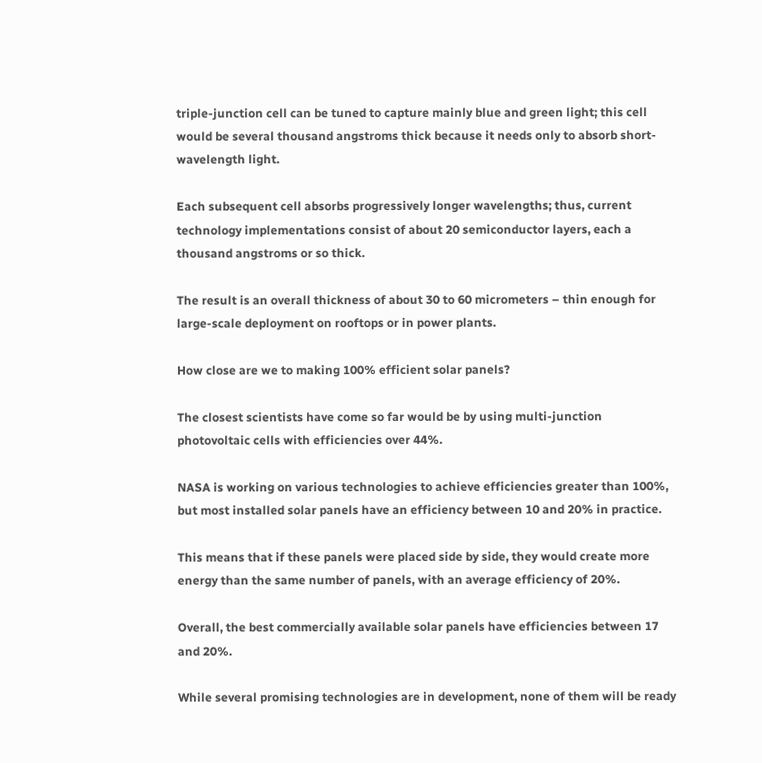triple-junction cell can be tuned to capture mainly blue and green light; this cell would be several thousand angstroms thick because it needs only to absorb short-wavelength light.

Each subsequent cell absorbs progressively longer wavelengths; thus, current technology implementations consist of about 20 semiconductor layers, each a thousand angstroms or so thick.

The result is an overall thickness of about 30 to 60 micrometers – thin enough for large-scale deployment on rooftops or in power plants.

How close are we to making 100% efficient solar panels?

The closest scientists have come so far would be by using multi-junction photovoltaic cells with efficiencies over 44%.

NASA is working on various technologies to achieve efficiencies greater than 100%, but most installed solar panels have an efficiency between 10 and 20% in practice.

This means that if these panels were placed side by side, they would create more energy than the same number of panels, with an average efficiency of 20%.

Overall, the best commercially available solar panels have efficiencies between 17 and 20%.

While several promising technologies are in development, none of them will be ready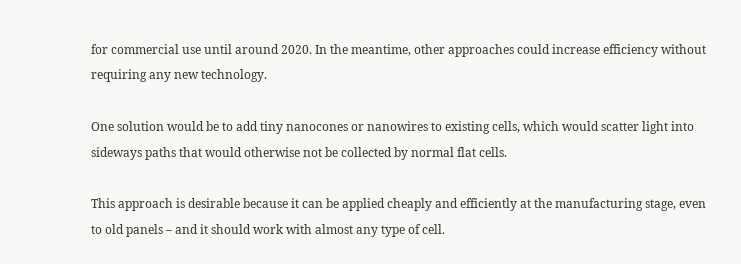for commercial use until around 2020. In the meantime, other approaches could increase efficiency without requiring any new technology.

One solution would be to add tiny nanocones or nanowires to existing cells, which would scatter light into sideways paths that would otherwise not be collected by normal flat cells.

This approach is desirable because it can be applied cheaply and efficiently at the manufacturing stage, even to old panels – and it should work with almost any type of cell.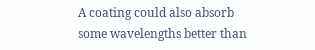A coating could also absorb some wavelengths better than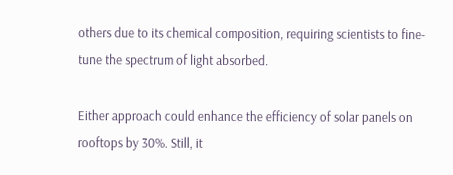others due to its chemical composition, requiring scientists to fine-tune the spectrum of light absorbed.

Either approach could enhance the efficiency of solar panels on rooftops by 30%. Still, it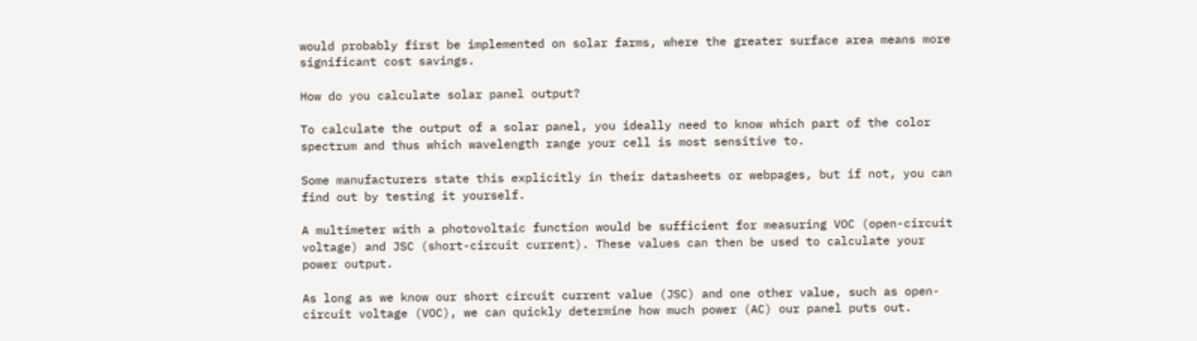would probably first be implemented on solar farms, where the greater surface area means more significant cost savings.

How do you calculate solar panel output?

To calculate the output of a solar panel, you ideally need to know which part of the color spectrum and thus which wavelength range your cell is most sensitive to.

Some manufacturers state this explicitly in their datasheets or webpages, but if not, you can find out by testing it yourself.

A multimeter with a photovoltaic function would be sufficient for measuring VOC (open-circuit voltage) and JSC (short-circuit current). These values can then be used to calculate your power output.

As long as we know our short circuit current value (JSC) and one other value, such as open-circuit voltage (VOC), we can quickly determine how much power (AC) our panel puts out.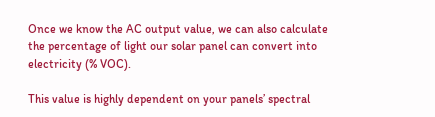Once we know the AC output value, we can also calculate the percentage of light our solar panel can convert into electricity (% VOC).

This value is highly dependent on your panels’ spectral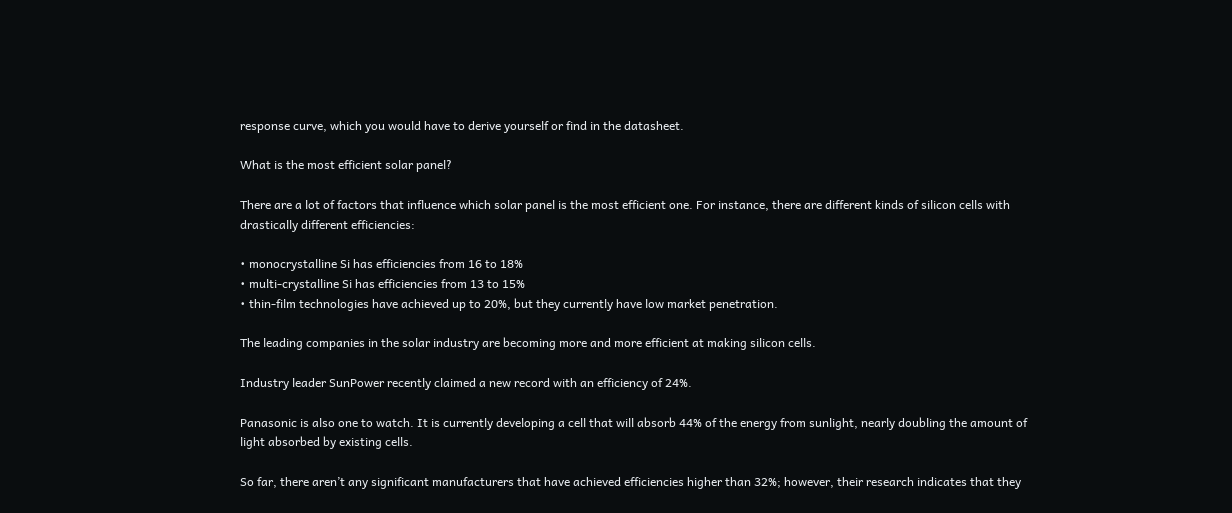response curve, which you would have to derive yourself or find in the datasheet.

What is the most efficient solar panel?

There are a lot of factors that influence which solar panel is the most efficient one. For instance, there are different kinds of silicon cells with drastically different efficiencies:

• monocrystalline Si has efficiencies from 16 to 18%
• multi-crystalline Si has efficiencies from 13 to 15%
• thin-film technologies have achieved up to 20%, but they currently have low market penetration.

The leading companies in the solar industry are becoming more and more efficient at making silicon cells.

Industry leader SunPower recently claimed a new record with an efficiency of 24%.

Panasonic is also one to watch. It is currently developing a cell that will absorb 44% of the energy from sunlight, nearly doubling the amount of light absorbed by existing cells.

So far, there aren’t any significant manufacturers that have achieved efficiencies higher than 32%; however, their research indicates that they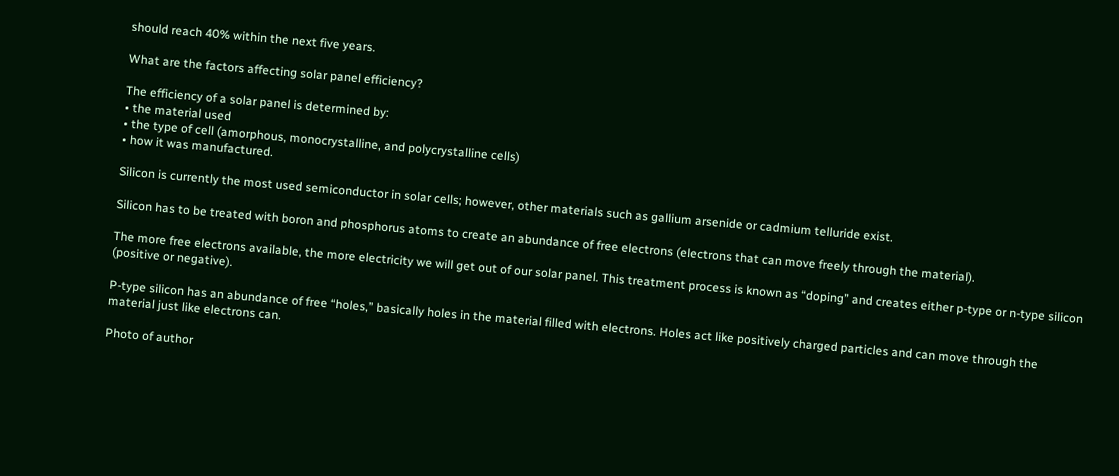should reach 40% within the next five years.

What are the factors affecting solar panel efficiency?

The efficiency of a solar panel is determined by:
• the material used
• the type of cell (amorphous, monocrystalline, and polycrystalline cells)
• how it was manufactured.

Silicon is currently the most used semiconductor in solar cells; however, other materials such as gallium arsenide or cadmium telluride exist.

Silicon has to be treated with boron and phosphorus atoms to create an abundance of free electrons (electrons that can move freely through the material).

The more free electrons available, the more electricity we will get out of our solar panel. This treatment process is known as “doping” and creates either p-type or n-type silicon (positive or negative).

P-type silicon has an abundance of free “holes,” basically holes in the material filled with electrons. Holes act like positively charged particles and can move through the material just like electrons can.

Photo of author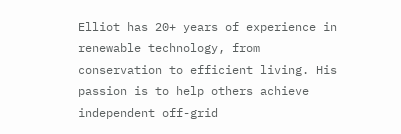Elliot has 20+ years of experience in renewable technology, from conservation to efficient living. His passion is to help others achieve independent off-grid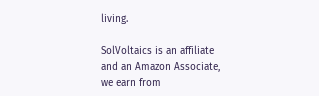living.

SolVoltaics is an affiliate and an Amazon Associate, we earn from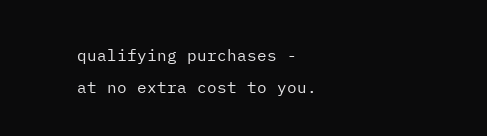qualifying purchases - at no extra cost to you.